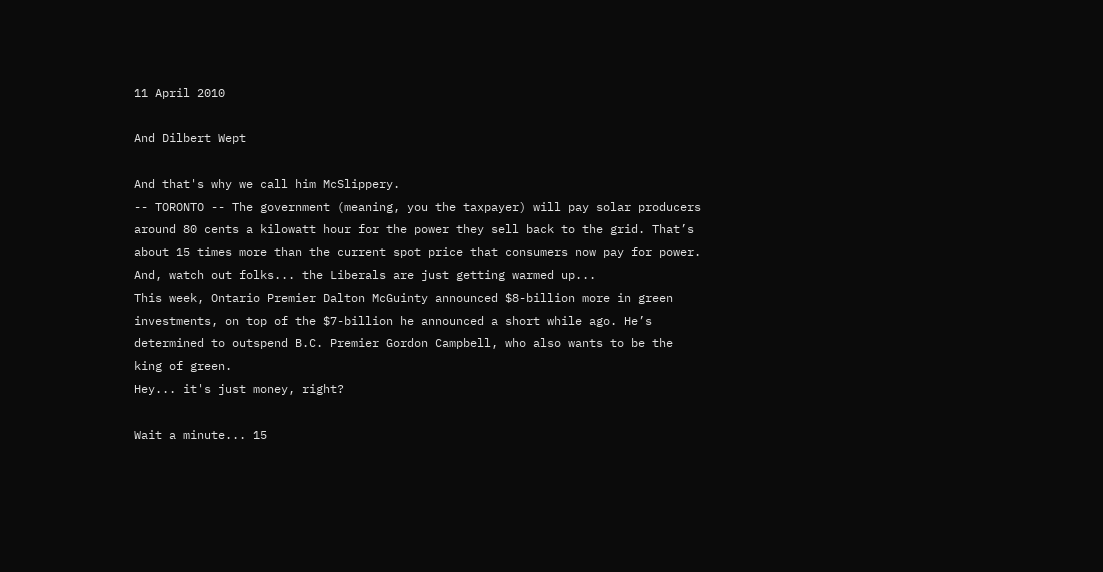11 April 2010

And Dilbert Wept

And that's why we call him McSlippery.
-- TORONTO -- The government (meaning, you the taxpayer) will pay solar producers around 80 cents a kilowatt hour for the power they sell back to the grid. That’s about 15 times more than the current spot price that consumers now pay for power.
And, watch out folks... the Liberals are just getting warmed up...
This week, Ontario Premier Dalton McGuinty announced $8-billion more in green investments, on top of the $7-billion he announced a short while ago. He’s determined to outspend B.C. Premier Gordon Campbell, who also wants to be the king of green.
Hey... it's just money, right?

Wait a minute... 15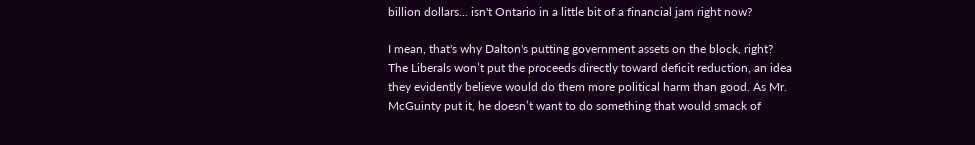billion dollars... isn't Ontario in a little bit of a financial jam right now?

I mean, that's why Dalton's putting government assets on the block, right?
The Liberals won’t put the proceeds directly toward deficit reduction, an idea they evidently believe would do them more political harm than good. As Mr. McGuinty put it, he doesn’t want to do something that would smack of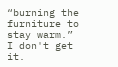“burning the furniture to stay warm.”
I don't get it.